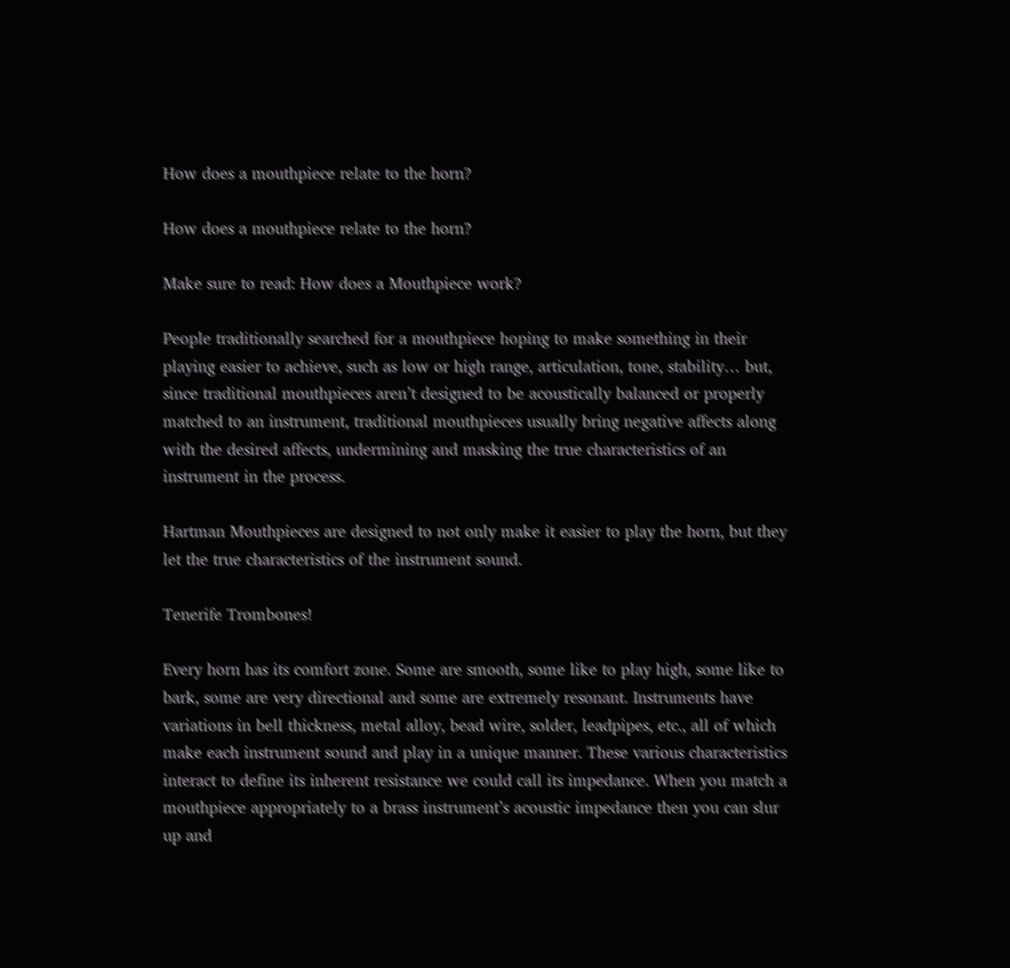How does a mouthpiece relate to the horn?

How does a mouthpiece relate to the horn?

Make sure to read: How does a Mouthpiece work?

People traditionally searched for a mouthpiece hoping to make something in their playing easier to achieve, such as low or high range, articulation, tone, stability… but, since traditional mouthpieces aren’t designed to be acoustically balanced or properly matched to an instrument, traditional mouthpieces usually bring negative affects along with the desired affects, undermining and masking the true characteristics of an instrument in the process.

Hartman Mouthpieces are designed to not only make it easier to play the horn, but they let the true characteristics of the instrument sound.

Tenerife Trombones!

Every horn has its comfort zone. Some are smooth, some like to play high, some like to bark, some are very directional and some are extremely resonant. Instruments have variations in bell thickness, metal alloy, bead wire, solder, leadpipes, etc., all of which make each instrument sound and play in a unique manner. These various characteristics interact to define its inherent resistance we could call its impedance. When you match a mouthpiece appropriately to a brass instrument’s acoustic impedance then you can slur up and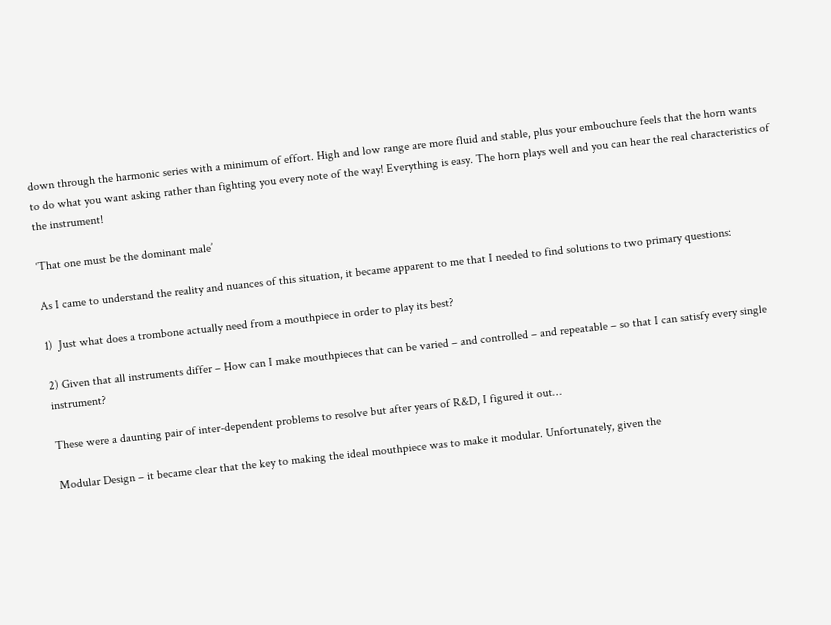down through the harmonic series with a minimum of effort. High and low range are more fluid and stable, plus your embouchure feels that the horn wants to do what you want asking rather than fighting you every note of the way! Everything is easy. The horn plays well and you can hear the real characteristics of the instrument!

‘That one must be the dominant male’

As I came to understand the reality and nuances of this situation, it became apparent to me that I needed to find solutions to two primary questions:

1)  Just what does a trombone actually need from a mouthpiece in order to play its best?

2) Given that all instruments differ – How can I make mouthpieces that can be varied – and controlled – and repeatable – so that I can satisfy every single instrument?

These were a daunting pair of inter-dependent problems to resolve but after years of R&D, I figured it out…

Modular Design – it became clear that the key to making the ideal mouthpiece was to make it modular. Unfortunately, given the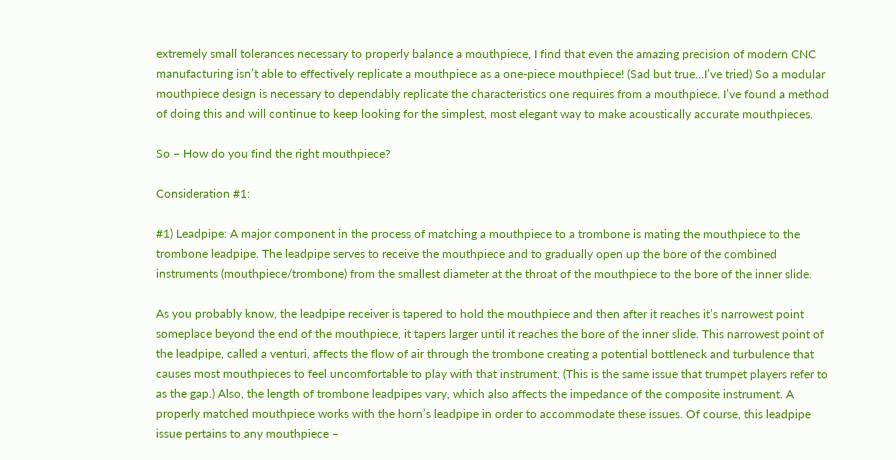extremely small tolerances necessary to properly balance a mouthpiece, I find that even the amazing precision of modern CNC manufacturing isn’t able to effectively replicate a mouthpiece as a one-piece mouthpiece! (Sad but true…I’ve tried) So a modular mouthpiece design is necessary to dependably replicate the characteristics one requires from a mouthpiece. I’ve found a method of doing this and will continue to keep looking for the simplest, most elegant way to make acoustically accurate mouthpieces.

So – How do you find the right mouthpiece?

Consideration #1:

#1) Leadpipe: A major component in the process of matching a mouthpiece to a trombone is mating the mouthpiece to the trombone leadpipe. The leadpipe serves to receive the mouthpiece and to gradually open up the bore of the combined instruments (mouthpiece/trombone) from the smallest diameter at the throat of the mouthpiece to the bore of the inner slide.

As you probably know, the leadpipe receiver is tapered to hold the mouthpiece and then after it reaches it’s narrowest point someplace beyond the end of the mouthpiece, it tapers larger until it reaches the bore of the inner slide. This narrowest point of the leadpipe, called a venturi, affects the flow of air through the trombone creating a potential bottleneck and turbulence that causes most mouthpieces to feel uncomfortable to play with that instrument. (This is the same issue that trumpet players refer to as the gap.) Also, the length of trombone leadpipes vary, which also affects the impedance of the composite instrument. A properly matched mouthpiece works with the horn’s leadpipe in order to accommodate these issues. Of course, this leadpipe issue pertains to any mouthpiece –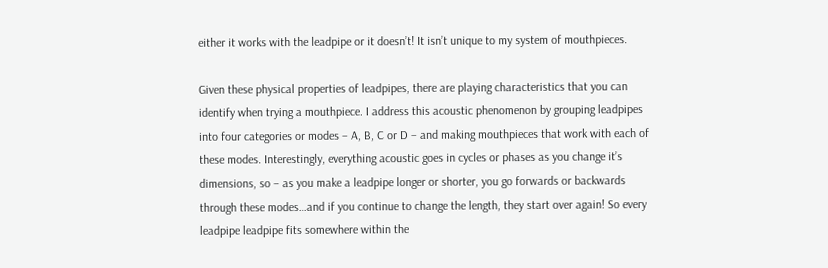either it works with the leadpipe or it doesn’t! It isn’t unique to my system of mouthpieces.

Given these physical properties of leadpipes, there are playing characteristics that you can identify when trying a mouthpiece. I address this acoustic phenomenon by grouping leadpipes into four categories or modes – A, B, C or D – and making mouthpieces that work with each of these modes. Interestingly, everything acoustic goes in cycles or phases as you change it’s dimensions, so – as you make a leadpipe longer or shorter, you go forwards or backwards through these modes…and if you continue to change the length, they start over again! So every leadpipe leadpipe fits somewhere within the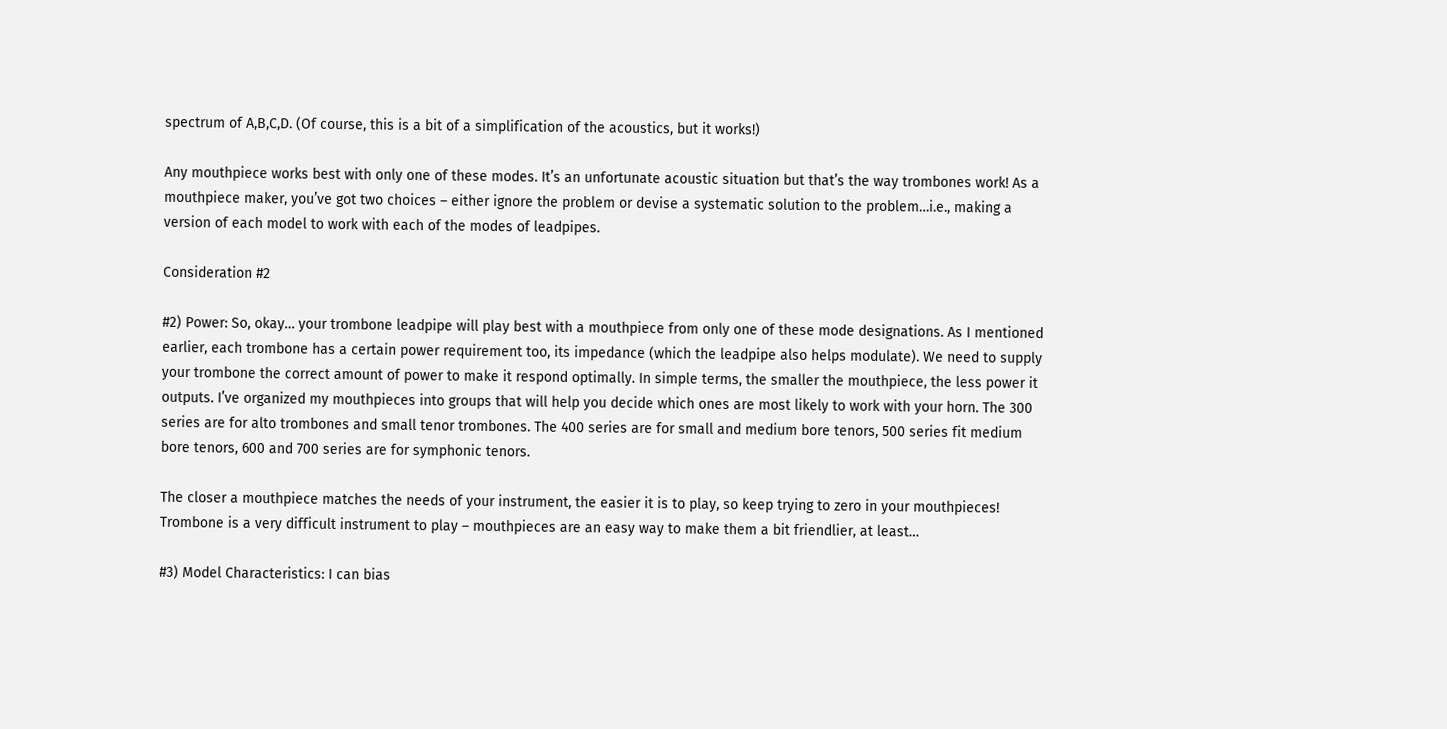spectrum of A,B,C,D. (Of course, this is a bit of a simplification of the acoustics, but it works!)

Any mouthpiece works best with only one of these modes. It’s an unfortunate acoustic situation but that’s the way trombones work! As a mouthpiece maker, you’ve got two choices – either ignore the problem or devise a systematic solution to the problem…i.e., making a version of each model to work with each of the modes of leadpipes.

Consideration #2

#2) Power: So, okay… your trombone leadpipe will play best with a mouthpiece from only one of these mode designations. As I mentioned earlier, each trombone has a certain power requirement too, its impedance (which the leadpipe also helps modulate). We need to supply your trombone the correct amount of power to make it respond optimally. In simple terms, the smaller the mouthpiece, the less power it outputs. I’ve organized my mouthpieces into groups that will help you decide which ones are most likely to work with your horn. The 300 series are for alto trombones and small tenor trombones. The 400 series are for small and medium bore tenors, 500 series fit medium bore tenors, 600 and 700 series are for symphonic tenors.

The closer a mouthpiece matches the needs of your instrument, the easier it is to play, so keep trying to zero in your mouthpieces! Trombone is a very difficult instrument to play – mouthpieces are an easy way to make them a bit friendlier, at least…

#3) Model Characteristics: I can bias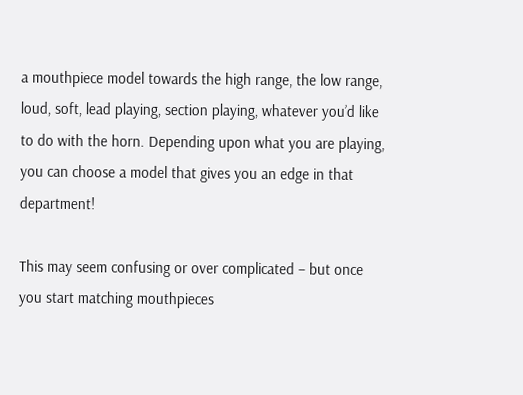a mouthpiece model towards the high range, the low range, loud, soft, lead playing, section playing, whatever you’d like to do with the horn. Depending upon what you are playing, you can choose a model that gives you an edge in that department!

This may seem confusing or over complicated – but once you start matching mouthpieces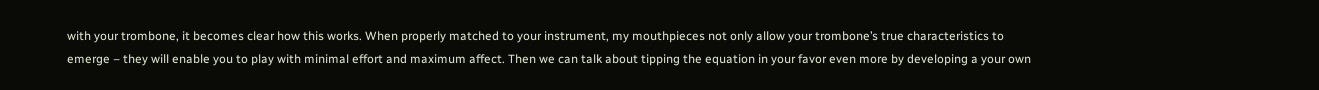with your trombone, it becomes clear how this works. When properly matched to your instrument, my mouthpieces not only allow your trombone’s true characteristics to emerge – they will enable you to play with minimal effort and maximum affect. Then we can talk about tipping the equation in your favor even more by developing a your own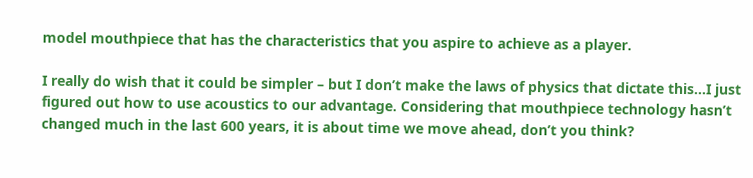model mouthpiece that has the characteristics that you aspire to achieve as a player.

I really do wish that it could be simpler – but I don’t make the laws of physics that dictate this…I just figured out how to use acoustics to our advantage. Considering that mouthpiece technology hasn’t changed much in the last 600 years, it is about time we move ahead, don’t you think?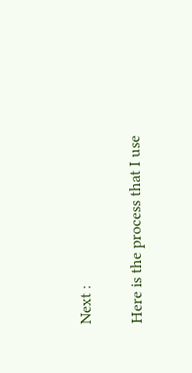Next :

Here is the process that I use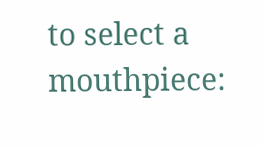to select a mouthpiece: